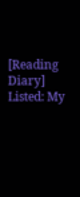[Reading Diary] Listed: My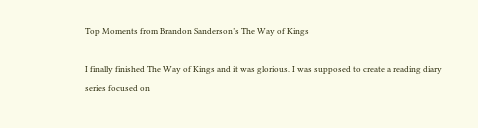Top Moments from Brandon Sanderson’s The Way of Kings

I finally finished The Way of Kings and it was glorious. I was supposed to create a reading diary series focused on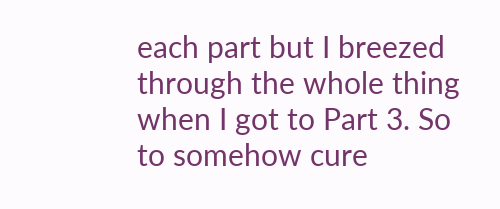each part but I breezed through the whole thing when I got to Part 3. So to somehow cure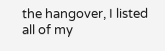the hangover, I listed all of my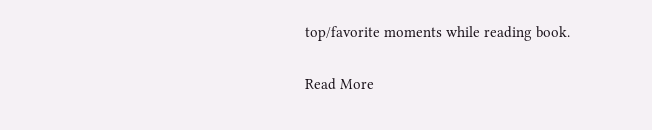top/favorite moments while reading book.

Read More